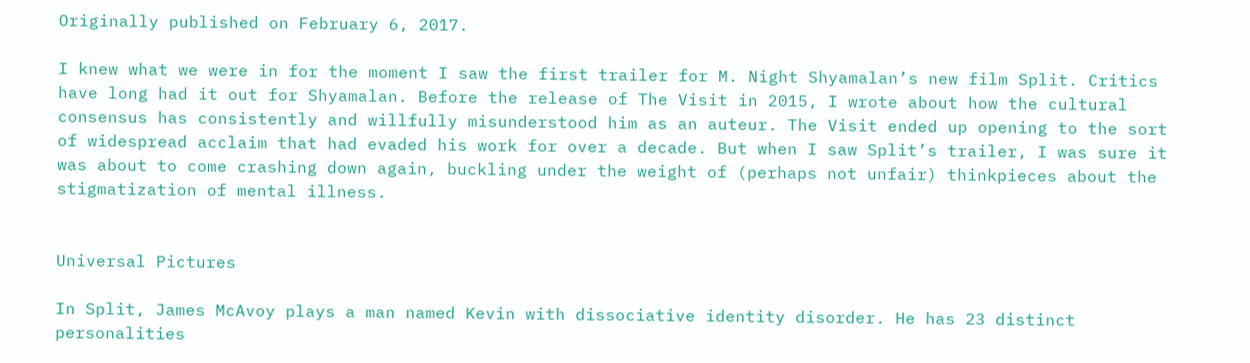Originally published on February 6, 2017.

I knew what we were in for the moment I saw the first trailer for M. Night Shyamalan’s new film Split. Critics have long had it out for Shyamalan. Before the release of The Visit in 2015, I wrote about how the cultural consensus has consistently and willfully misunderstood him as an auteur. The Visit ended up opening to the sort of widespread acclaim that had evaded his work for over a decade. But when I saw Split’s trailer, I was sure it was about to come crashing down again, buckling under the weight of (perhaps not unfair) thinkpieces about the stigmatization of mental illness.


Universal Pictures

In Split, James McAvoy plays a man named Kevin with dissociative identity disorder. He has 23 distinct personalities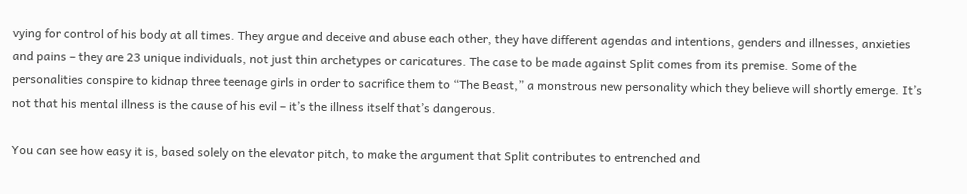vying for control of his body at all times. They argue and deceive and abuse each other, they have different agendas and intentions, genders and illnesses, anxieties and pains – they are 23 unique individuals, not just thin archetypes or caricatures. The case to be made against Split comes from its premise. Some of the personalities conspire to kidnap three teenage girls in order to sacrifice them to “The Beast,” a monstrous new personality which they believe will shortly emerge. It’s not that his mental illness is the cause of his evil – it’s the illness itself that’s dangerous.

You can see how easy it is, based solely on the elevator pitch, to make the argument that Split contributes to entrenched and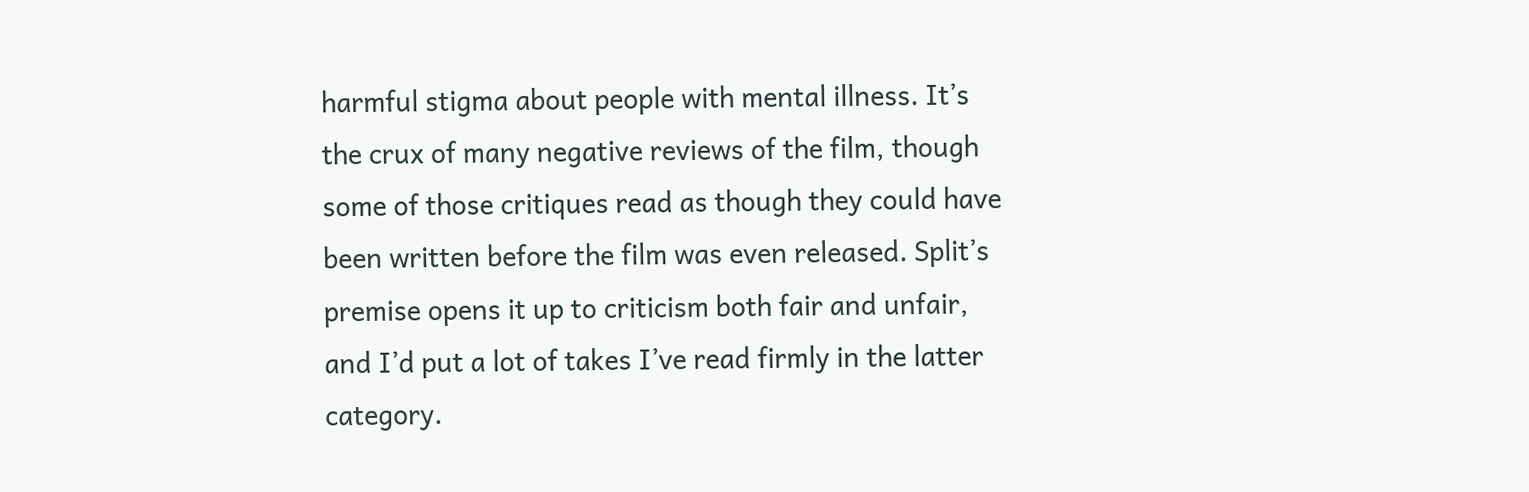harmful stigma about people with mental illness. It’s the crux of many negative reviews of the film, though some of those critiques read as though they could have been written before the film was even released. Split’s premise opens it up to criticism both fair and unfair, and I’d put a lot of takes I’ve read firmly in the latter category.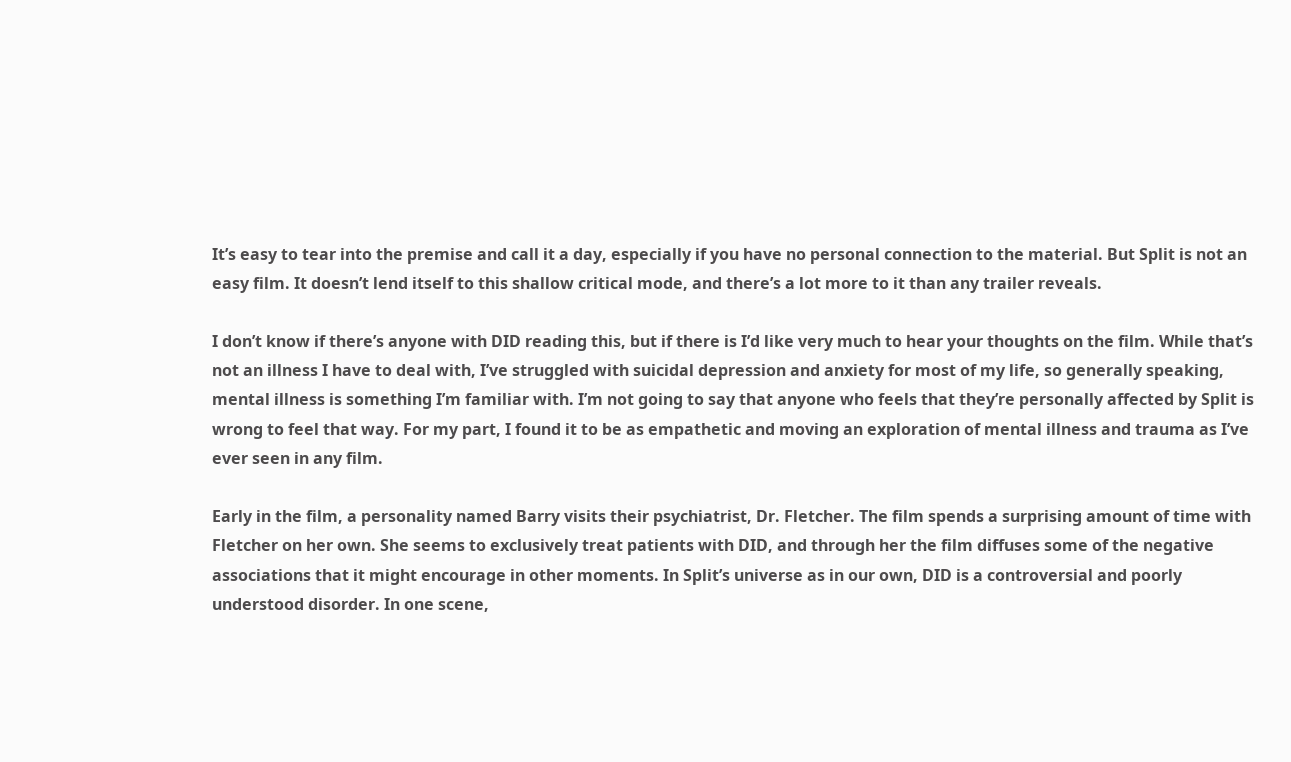It’s easy to tear into the premise and call it a day, especially if you have no personal connection to the material. But Split is not an easy film. It doesn’t lend itself to this shallow critical mode, and there’s a lot more to it than any trailer reveals.

I don’t know if there’s anyone with DID reading this, but if there is I’d like very much to hear your thoughts on the film. While that’s not an illness I have to deal with, I’ve struggled with suicidal depression and anxiety for most of my life, so generally speaking, mental illness is something I’m familiar with. I’m not going to say that anyone who feels that they’re personally affected by Split is wrong to feel that way. For my part, I found it to be as empathetic and moving an exploration of mental illness and trauma as I’ve ever seen in any film.

Early in the film, a personality named Barry visits their psychiatrist, Dr. Fletcher. The film spends a surprising amount of time with Fletcher on her own. She seems to exclusively treat patients with DID, and through her the film diffuses some of the negative associations that it might encourage in other moments. In Split’s universe as in our own, DID is a controversial and poorly understood disorder. In one scene,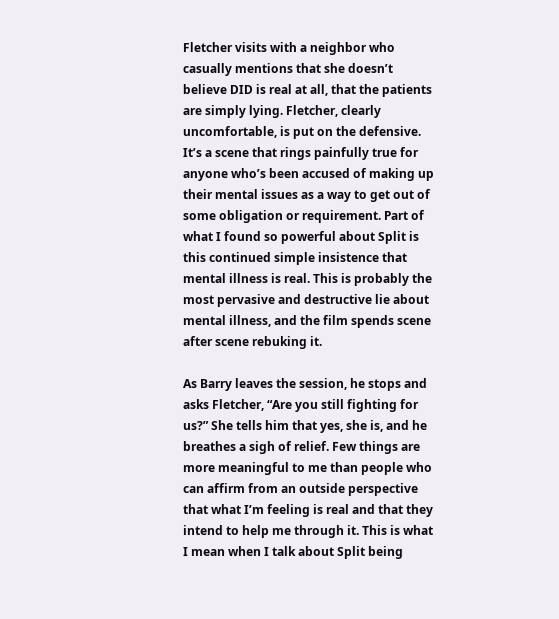Fletcher visits with a neighbor who casually mentions that she doesn’t believe DID is real at all, that the patients are simply lying. Fletcher, clearly uncomfortable, is put on the defensive. It’s a scene that rings painfully true for anyone who’s been accused of making up their mental issues as a way to get out of some obligation or requirement. Part of what I found so powerful about Split is this continued simple insistence that mental illness is real. This is probably the most pervasive and destructive lie about mental illness, and the film spends scene after scene rebuking it.

As Barry leaves the session, he stops and asks Fletcher, “Are you still fighting for us?” She tells him that yes, she is, and he breathes a sigh of relief. Few things are more meaningful to me than people who can affirm from an outside perspective that what I’m feeling is real and that they intend to help me through it. This is what I mean when I talk about Split being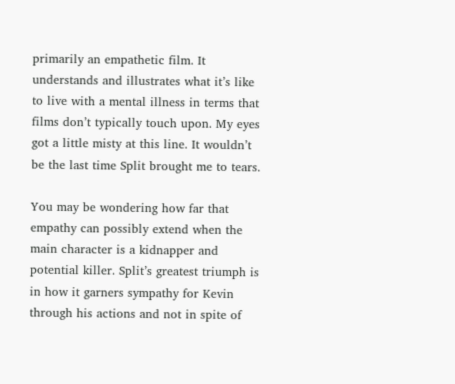primarily an empathetic film. It understands and illustrates what it’s like to live with a mental illness in terms that films don’t typically touch upon. My eyes got a little misty at this line. It wouldn’t be the last time Split brought me to tears.

You may be wondering how far that empathy can possibly extend when the main character is a kidnapper and potential killer. Split’s greatest triumph is in how it garners sympathy for Kevin through his actions and not in spite of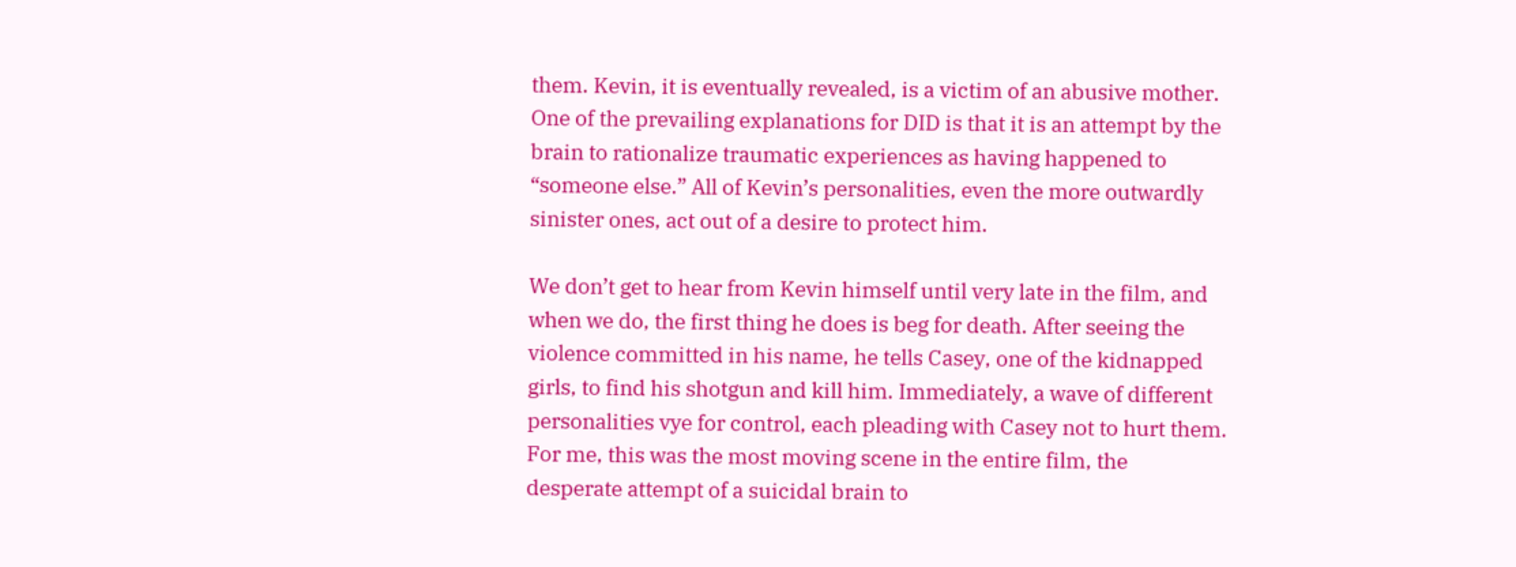them. Kevin, it is eventually revealed, is a victim of an abusive mother. One of the prevailing explanations for DID is that it is an attempt by the brain to rationalize traumatic experiences as having happened to “someone else.” All of Kevin’s personalities, even the more outwardly sinister ones, act out of a desire to protect him.

We don’t get to hear from Kevin himself until very late in the film, and when we do, the first thing he does is beg for death. After seeing the violence committed in his name, he tells Casey, one of the kidnapped girls, to find his shotgun and kill him. Immediately, a wave of different personalities vye for control, each pleading with Casey not to hurt them. For me, this was the most moving scene in the entire film, the desperate attempt of a suicidal brain to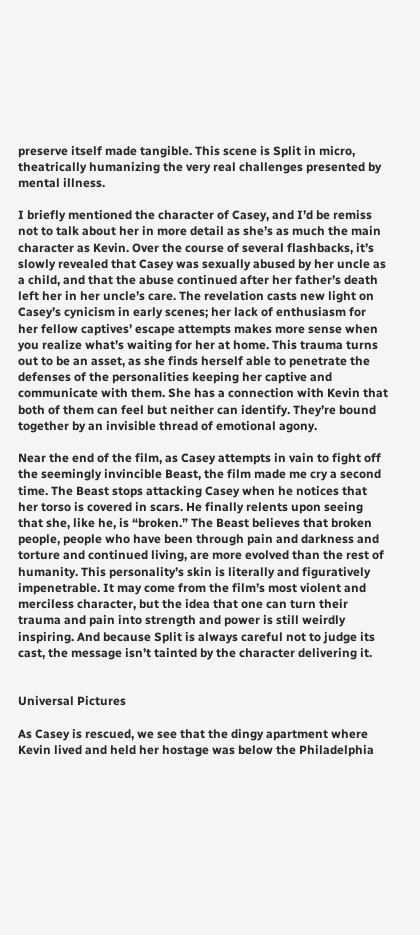preserve itself made tangible. This scene is Split in micro, theatrically humanizing the very real challenges presented by mental illness.

I briefly mentioned the character of Casey, and I’d be remiss not to talk about her in more detail as she’s as much the main character as Kevin. Over the course of several flashbacks, it’s slowly revealed that Casey was sexually abused by her uncle as a child, and that the abuse continued after her father’s death left her in her uncle’s care. The revelation casts new light on Casey’s cynicism in early scenes; her lack of enthusiasm for her fellow captives’ escape attempts makes more sense when you realize what’s waiting for her at home. This trauma turns out to be an asset, as she finds herself able to penetrate the defenses of the personalities keeping her captive and communicate with them. She has a connection with Kevin that both of them can feel but neither can identify. They’re bound together by an invisible thread of emotional agony.

Near the end of the film, as Casey attempts in vain to fight off the seemingly invincible Beast, the film made me cry a second time. The Beast stops attacking Casey when he notices that her torso is covered in scars. He finally relents upon seeing that she, like he, is “broken.” The Beast believes that broken people, people who have been through pain and darkness and torture and continued living, are more evolved than the rest of humanity. This personality’s skin is literally and figuratively impenetrable. It may come from the film’s most violent and merciless character, but the idea that one can turn their trauma and pain into strength and power is still weirdly inspiring. And because Split is always careful not to judge its cast, the message isn’t tainted by the character delivering it.


Universal Pictures

As Casey is rescued, we see that the dingy apartment where Kevin lived and held her hostage was below the Philadelphia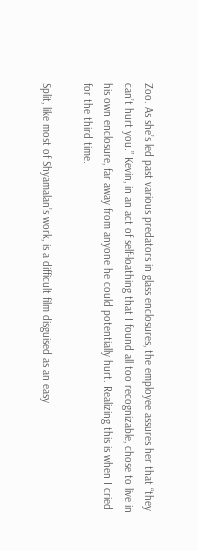Zoo. As she’s led past various predators in glass enclosures, the employee assures her that “they can’t hurt you.” Kevin, in an act of self-loathing that I found all too recognizable, chose to live in his own enclosure, far away from anyone he could potentially hurt. Realizing this is when I cried for the third time.

Split, like most of Shyamalan’s work, is a difficult film disguised as an easy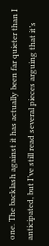one. The backlash against it has actually been far quieter than I anticipated, but I’ve still read several pieces arguing that it’s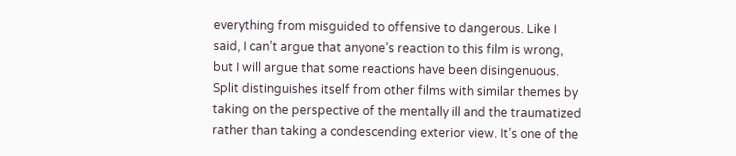everything from misguided to offensive to dangerous. Like I said, I can’t argue that anyone’s reaction to this film is wrong, but I will argue that some reactions have been disingenuous. Split distinguishes itself from other films with similar themes by taking on the perspective of the mentally ill and the traumatized rather than taking a condescending exterior view. It’s one of the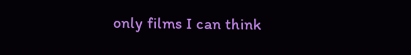only films I can think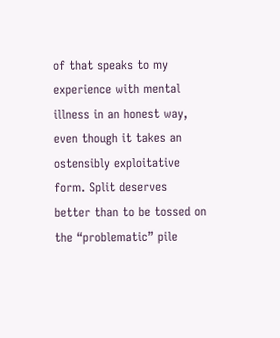of that speaks to my experience with mental illness in an honest way, even though it takes an ostensibly exploitative form. Split deserves better than to be tossed on the “problematic” pile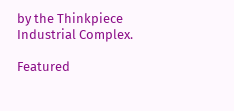by the Thinkpiece Industrial Complex.

Featured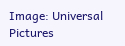Image: Universal Pictures